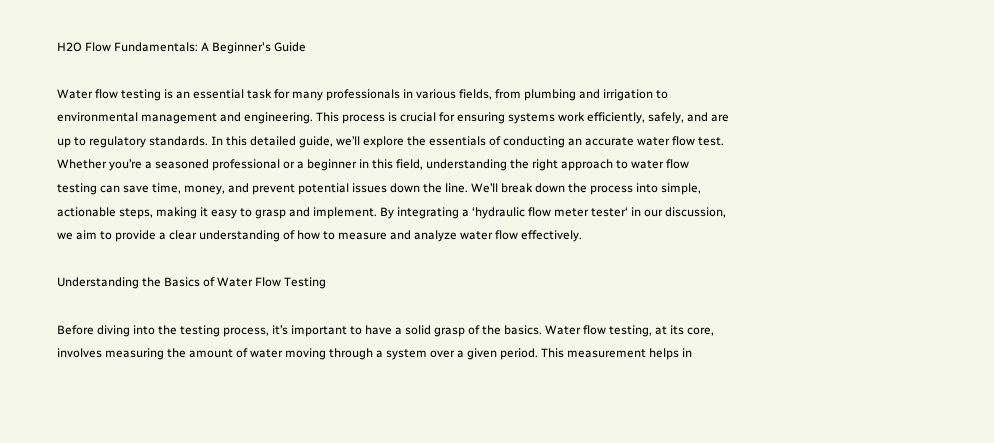H2O Flow Fundamentals: A Beginner's Guide

Water flow testing is an essential task for many professionals in various fields, from plumbing and irrigation to environmental management and engineering. This process is crucial for ensuring systems work efficiently, safely, and are up to regulatory standards. In this detailed guide, we’ll explore the essentials of conducting an accurate water flow test. Whether you’re a seasoned professional or a beginner in this field, understanding the right approach to water flow testing can save time, money, and prevent potential issues down the line. We’ll break down the process into simple, actionable steps, making it easy to grasp and implement. By integrating a ‘hydraulic flow meter tester‘ in our discussion, we aim to provide a clear understanding of how to measure and analyze water flow effectively.

Understanding the Basics of Water Flow Testing

Before diving into the testing process, it’s important to have a solid grasp of the basics. Water flow testing, at its core, involves measuring the amount of water moving through a system over a given period. This measurement helps in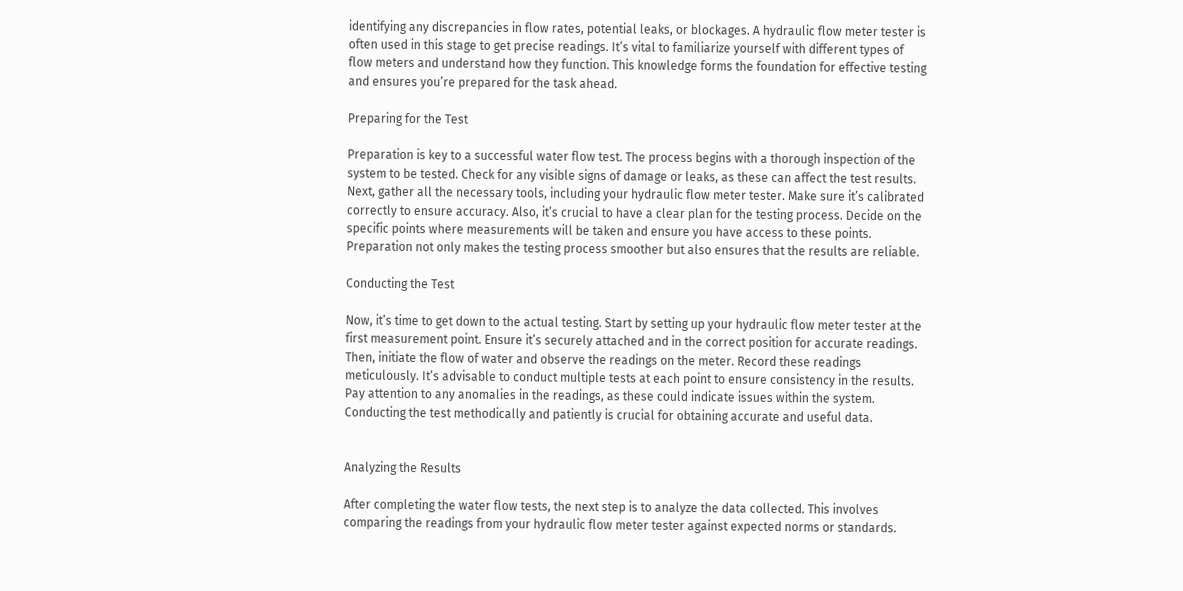identifying any discrepancies in flow rates, potential leaks, or blockages. A hydraulic flow meter tester is often used in this stage to get precise readings. It’s vital to familiarize yourself with different types of flow meters and understand how they function. This knowledge forms the foundation for effective testing and ensures you’re prepared for the task ahead.

Preparing for the Test

Preparation is key to a successful water flow test. The process begins with a thorough inspection of the system to be tested. Check for any visible signs of damage or leaks, as these can affect the test results. Next, gather all the necessary tools, including your hydraulic flow meter tester. Make sure it’s calibrated correctly to ensure accuracy. Also, it’s crucial to have a clear plan for the testing process. Decide on the specific points where measurements will be taken and ensure you have access to these points. Preparation not only makes the testing process smoother but also ensures that the results are reliable.

Conducting the Test

Now, it’s time to get down to the actual testing. Start by setting up your hydraulic flow meter tester at the first measurement point. Ensure it’s securely attached and in the correct position for accurate readings. Then, initiate the flow of water and observe the readings on the meter. Record these readings meticulously. It’s advisable to conduct multiple tests at each point to ensure consistency in the results. Pay attention to any anomalies in the readings, as these could indicate issues within the system. Conducting the test methodically and patiently is crucial for obtaining accurate and useful data.


Analyzing the Results

After completing the water flow tests, the next step is to analyze the data collected. This involves comparing the readings from your hydraulic flow meter tester against expected norms or standards.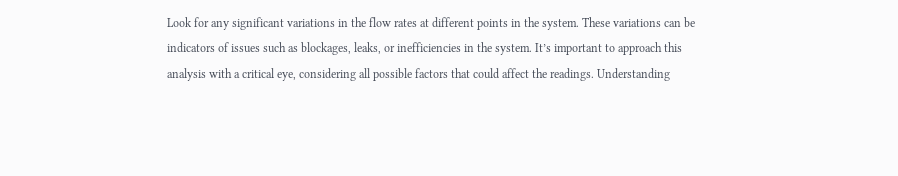Look for any significant variations in the flow rates at different points in the system. These variations can be indicators of issues such as blockages, leaks, or inefficiencies in the system. It’s important to approach this analysis with a critical eye, considering all possible factors that could affect the readings. Understanding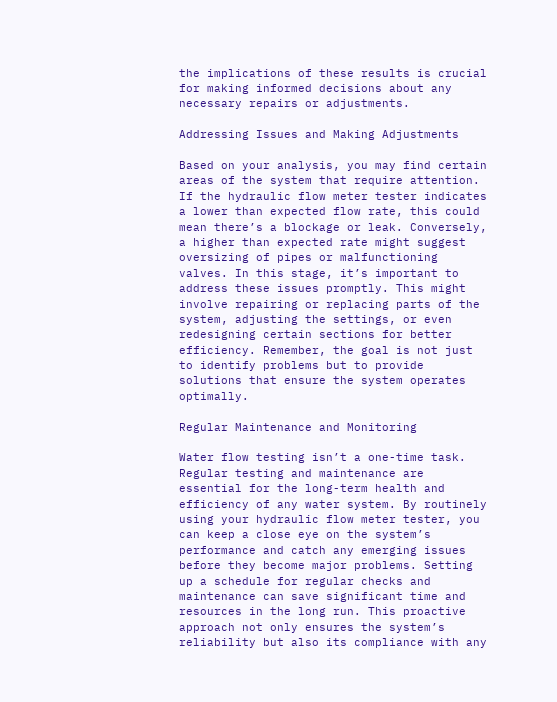the implications of these results is crucial for making informed decisions about any necessary repairs or adjustments.

Addressing Issues and Making Adjustments

Based on your analysis, you may find certain areas of the system that require attention. If the hydraulic flow meter tester indicates a lower than expected flow rate, this could mean there’s a blockage or leak. Conversely, a higher than expected rate might suggest oversizing of pipes or malfunctioning valves. In this stage, it’s important to address these issues promptly. This might involve repairing or replacing parts of the system, adjusting the settings, or even redesigning certain sections for better efficiency. Remember, the goal is not just to identify problems but to provide solutions that ensure the system operates optimally.

Regular Maintenance and Monitoring

Water flow testing isn’t a one-time task. Regular testing and maintenance are essential for the long-term health and efficiency of any water system. By routinely using your hydraulic flow meter tester, you can keep a close eye on the system’s performance and catch any emerging issues before they become major problems. Setting up a schedule for regular checks and maintenance can save significant time and resources in the long run. This proactive approach not only ensures the system’s reliability but also its compliance with any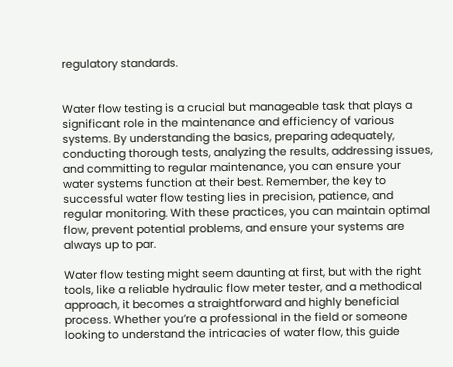regulatory standards.


Water flow testing is a crucial but manageable task that plays a significant role in the maintenance and efficiency of various systems. By understanding the basics, preparing adequately, conducting thorough tests, analyzing the results, addressing issues, and committing to regular maintenance, you can ensure your water systems function at their best. Remember, the key to successful water flow testing lies in precision, patience, and regular monitoring. With these practices, you can maintain optimal flow, prevent potential problems, and ensure your systems are always up to par.

Water flow testing might seem daunting at first, but with the right tools, like a reliable hydraulic flow meter tester, and a methodical approach, it becomes a straightforward and highly beneficial process. Whether you’re a professional in the field or someone looking to understand the intricacies of water flow, this guide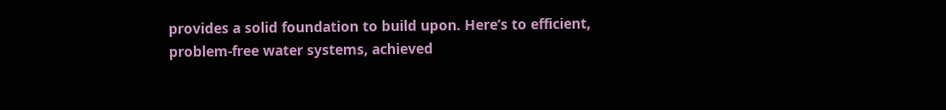provides a solid foundation to build upon. Here’s to efficient, problem-free water systems, achieved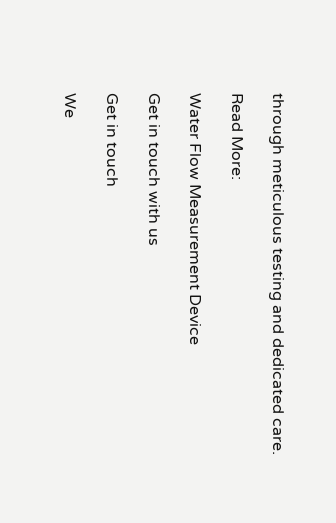through meticulous testing and dedicated care.

Read More:

Water Flow Measurement Device

Get in touch with us

Get in touch

We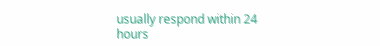usually respond within 24 hours